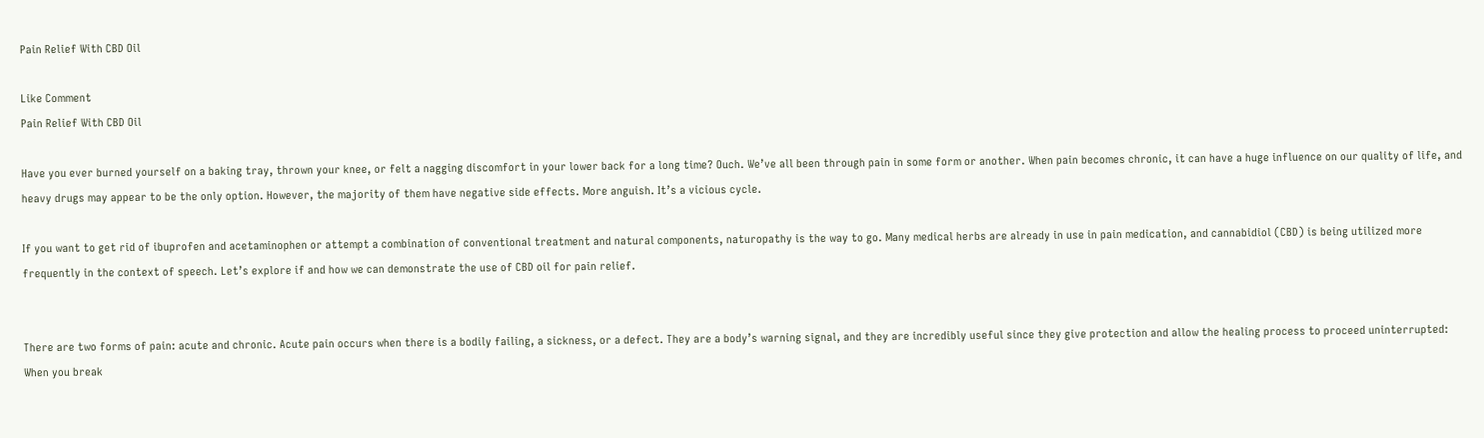Pain Relief With CBD Oil

Like Comment
Pain Relief With CBD Oil

Have you ever burned yourself on a baking tray, thrown your knee, or felt a nagging discomfort in your lower back for a long time? Ouch. We’ve all been through pain in some form or another. When pain becomes chronic, it can have a huge influence on our quality of life, and heavy drugs may appear to be the only option. However, the majority of them have negative side effects. More anguish. It’s a vicious cycle.

If you want to get rid of ibuprofen and acetaminophen or attempt a combination of conventional treatment and natural components, naturopathy is the way to go. Many medical herbs are already in use in pain medication, and cannabidiol (CBD) is being utilized more frequently in the context of speech. Let’s explore if and how we can demonstrate the use of CBD oil for pain relief.


There are two forms of pain: acute and chronic. Acute pain occurs when there is a bodily failing, a sickness, or a defect. They are a body’s warning signal, and they are incredibly useful since they give protection and allow the healing process to proceed uninterrupted: When you break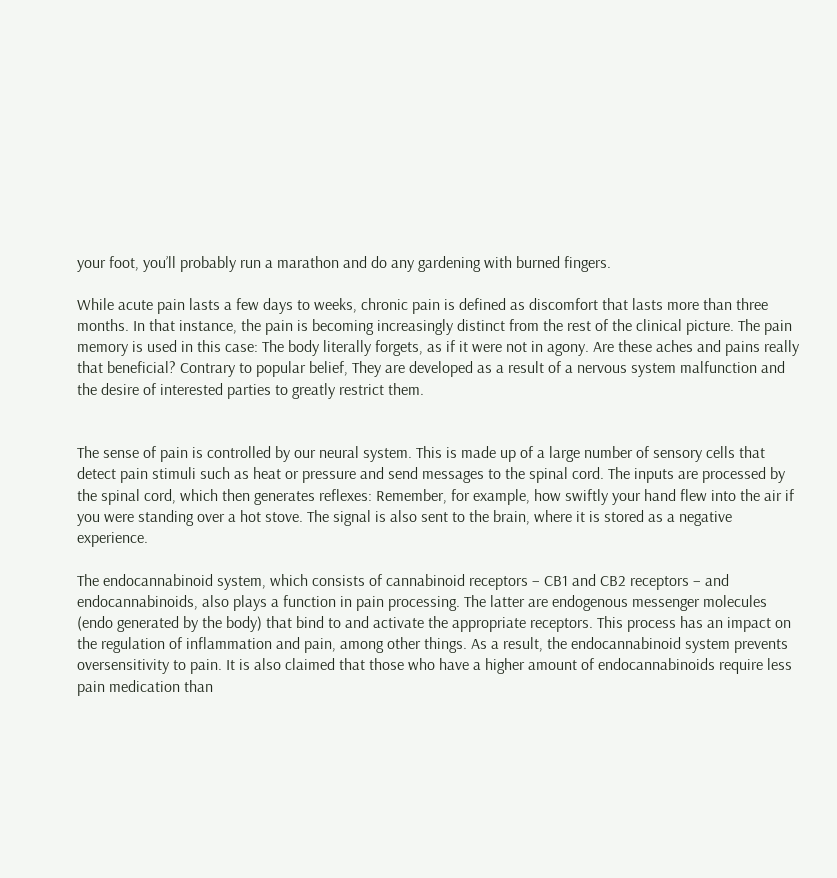your foot, you’ll probably run a marathon and do any gardening with burned fingers.

While acute pain lasts a few days to weeks, chronic pain is defined as discomfort that lasts more than three months. In that instance, the pain is becoming increasingly distinct from the rest of the clinical picture. The pain memory is used in this case: The body literally forgets, as if it were not in agony. Are these aches and pains really that beneficial? Contrary to popular belief, They are developed as a result of a nervous system malfunction and the desire of interested parties to greatly restrict them.


The sense of pain is controlled by our neural system. This is made up of a large number of sensory cells that detect pain stimuli such as heat or pressure and send messages to the spinal cord. The inputs are processed by the spinal cord, which then generates reflexes: Remember, for example, how swiftly your hand flew into the air if you were standing over a hot stove. The signal is also sent to the brain, where it is stored as a negative experience.

The endocannabinoid system, which consists of cannabinoid receptors – CB1 and CB2 receptors – and endocannabinoids, also plays a function in pain processing. The latter are endogenous messenger molecules (endo generated by the body) that bind to and activate the appropriate receptors. This process has an impact on the regulation of inflammation and pain, among other things. As a result, the endocannabinoid system prevents oversensitivity to pain. It is also claimed that those who have a higher amount of endocannabinoids require less pain medication than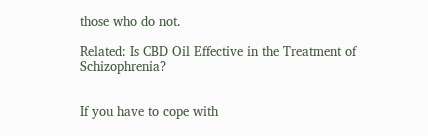those who do not.

Related: Is CBD Oil Effective in the Treatment of Schizophrenia?


If you have to cope with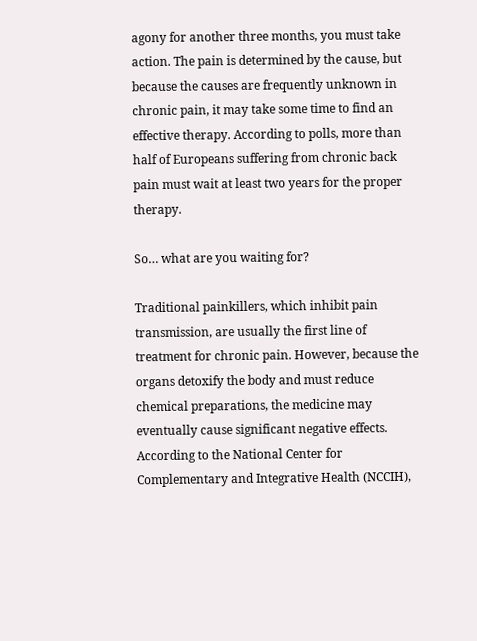agony for another three months, you must take action. The pain is determined by the cause, but because the causes are frequently unknown in chronic pain, it may take some time to find an effective therapy. According to polls, more than half of Europeans suffering from chronic back pain must wait at least two years for the proper therapy.

So… what are you waiting for?

Traditional painkillers, which inhibit pain transmission, are usually the first line of treatment for chronic pain. However, because the organs detoxify the body and must reduce chemical preparations, the medicine may eventually cause significant negative effects. According to the National Center for Complementary and Integrative Health (NCCIH),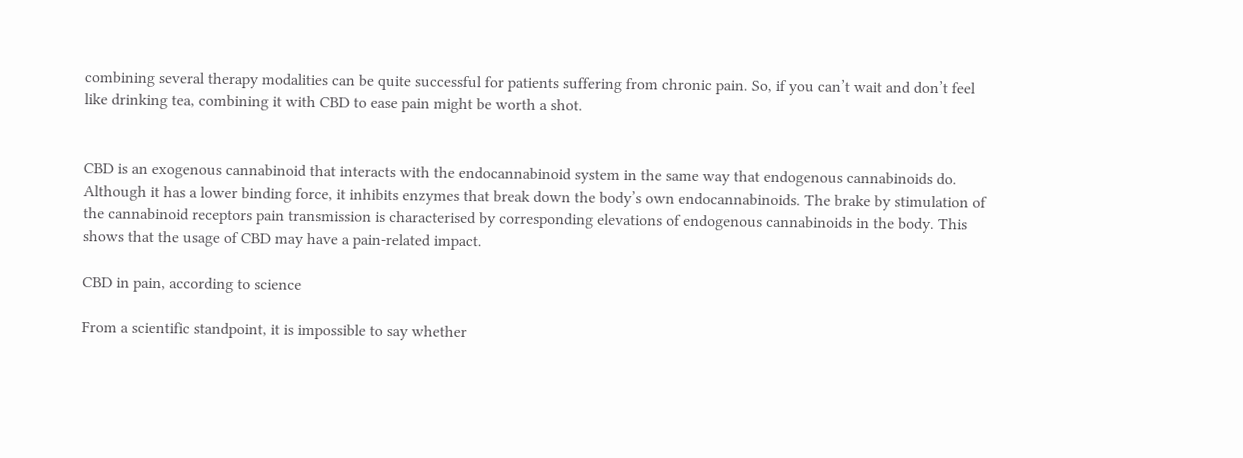combining several therapy modalities can be quite successful for patients suffering from chronic pain. So, if you can’t wait and don’t feel like drinking tea, combining it with CBD to ease pain might be worth a shot.


CBD is an exogenous cannabinoid that interacts with the endocannabinoid system in the same way that endogenous cannabinoids do. Although it has a lower binding force, it inhibits enzymes that break down the body’s own endocannabinoids. The brake by stimulation of the cannabinoid receptors pain transmission is characterised by corresponding elevations of endogenous cannabinoids in the body. This shows that the usage of CBD may have a pain-related impact.

CBD in pain, according to science

From a scientific standpoint, it is impossible to say whether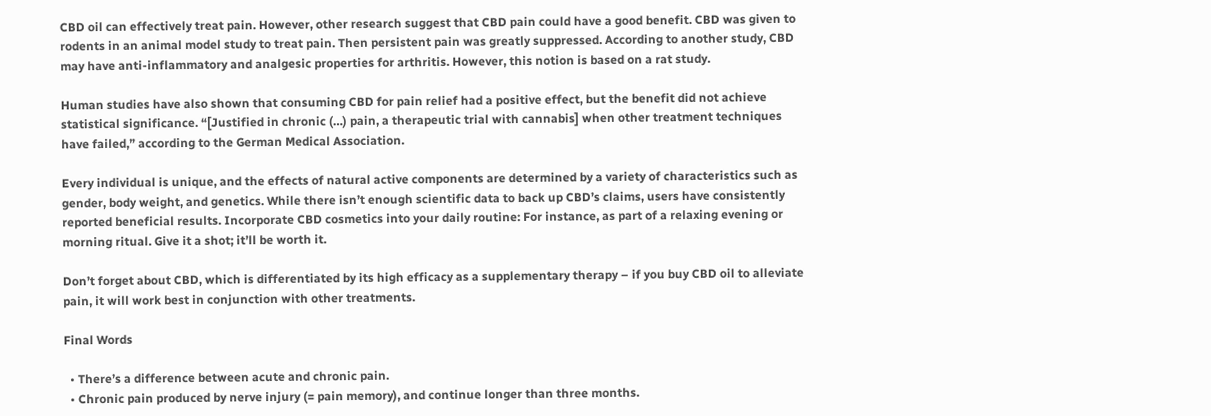CBD oil can effectively treat pain. However, other research suggest that CBD pain could have a good benefit. CBD was given to rodents in an animal model study to treat pain. Then persistent pain was greatly suppressed. According to another study, CBD may have anti-inflammatory and analgesic properties for arthritis. However, this notion is based on a rat study.

Human studies have also shown that consuming CBD for pain relief had a positive effect, but the benefit did not achieve statistical significance. “[Justified in chronic (…) pain, a therapeutic trial with cannabis] when other treatment techniques have failed,” according to the German Medical Association.

Every individual is unique, and the effects of natural active components are determined by a variety of characteristics such as gender, body weight, and genetics. While there isn’t enough scientific data to back up CBD’s claims, users have consistently reported beneficial results. Incorporate CBD cosmetics into your daily routine: For instance, as part of a relaxing evening or morning ritual. Give it a shot; it’ll be worth it.

Don’t forget about CBD, which is differentiated by its high efficacy as a supplementary therapy – if you buy CBD oil to alleviate pain, it will work best in conjunction with other treatments.

Final Words

  • There’s a difference between acute and chronic pain.
  • Chronic pain produced by nerve injury (= pain memory), and continue longer than three months.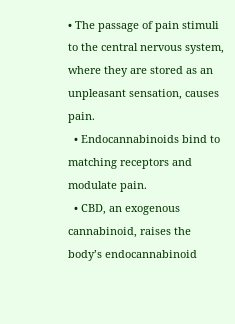• The passage of pain stimuli to the central nervous system, where they are stored as an unpleasant sensation, causes pain.
  • Endocannabinoids bind to matching receptors and modulate pain.
  • CBD, an exogenous cannabinoid, raises the body’s endocannabinoid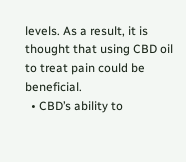levels. As a result, it is thought that using CBD oil to treat pain could be beneficial.
  • CBD’s ability to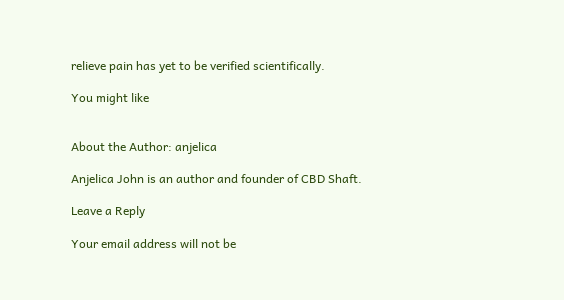relieve pain has yet to be verified scientifically.

You might like


About the Author: anjelica

Anjelica John is an author and founder of CBD Shaft.

Leave a Reply

Your email address will not be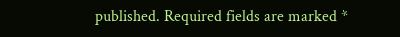published. Required fields are marked *